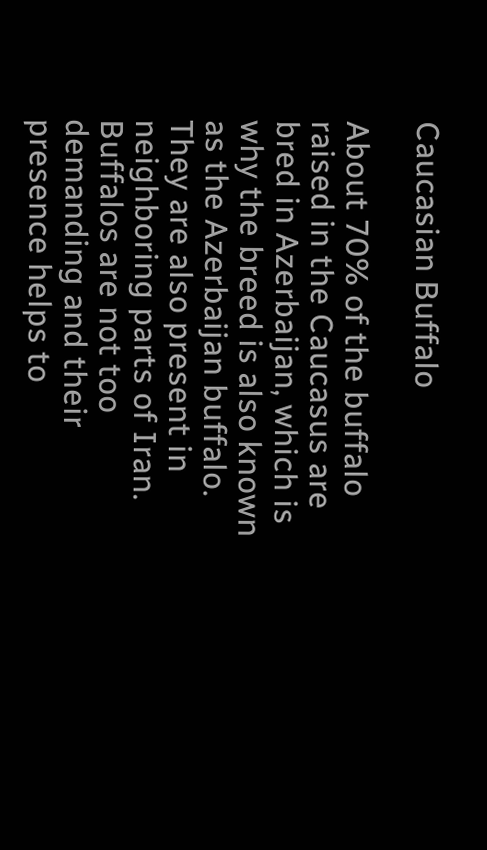Caucasian Buffalo

About 70% of the buffalo raised in the Caucasus are bred in Azerbaijan, which is why the breed is also known as the Azerbaijan buffalo. They are also present in neighboring parts of Iran. Buffalos are not too demanding and their presence helps to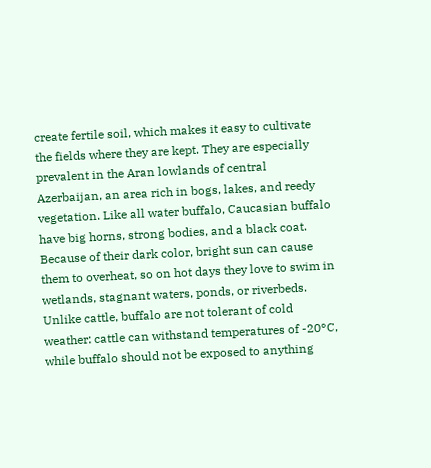create fertile soil, which makes it easy to cultivate the fields where they are kept. They are especially prevalent in the Aran lowlands of central Azerbaijan, an area rich in bogs, lakes, and reedy vegetation. Like all water buffalo, Caucasian buffalo have big horns, strong bodies, and a black coat. Because of their dark color, bright sun can cause them to overheat, so on hot days they love to swim in wetlands, stagnant waters, ponds, or riverbeds. Unlike cattle, buffalo are not tolerant of cold weather: cattle can withstand temperatures of -20°C, while buffalo should not be exposed to anything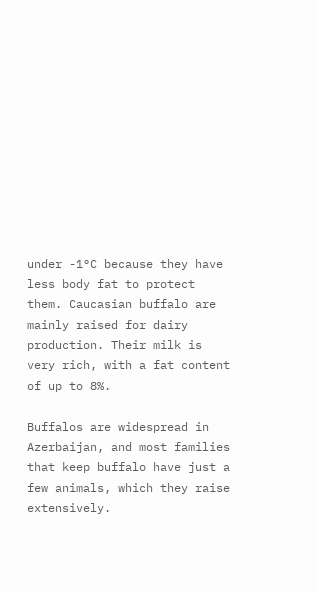under -1°C because they have less body fat to protect them. Caucasian buffalo are mainly raised for dairy production. Their milk is very rich, with a fat content of up to 8%.

Buffalos are widespread in Azerbaijan, and most families that keep buffalo have just a few animals, which they raise extensively.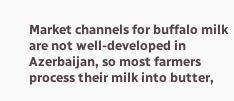Market channels for buffalo milk are not well-developed in Azerbaijan, so most farmers process their milk into butter,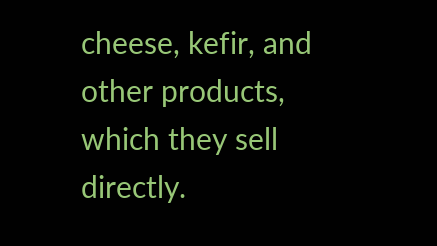cheese, kefir, and other products, which they sell directly.